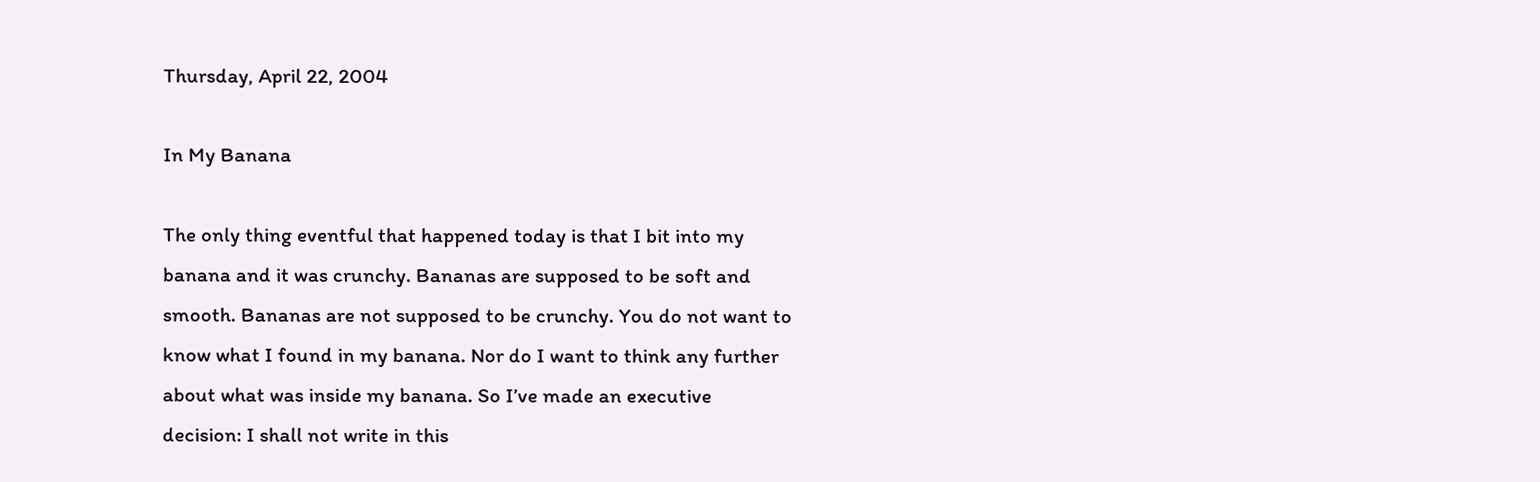Thursday, April 22, 2004

In My Banana

The only thing eventful that happened today is that I bit into my banana and it was crunchy. Bananas are supposed to be soft and smooth. Bananas are not supposed to be crunchy. You do not want to know what I found in my banana. Nor do I want to think any further about what was inside my banana. So I’ve made an executive decision: I shall not write in this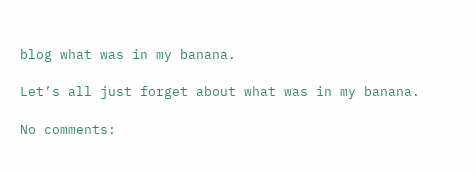blog what was in my banana.

Let’s all just forget about what was in my banana.

No comments: